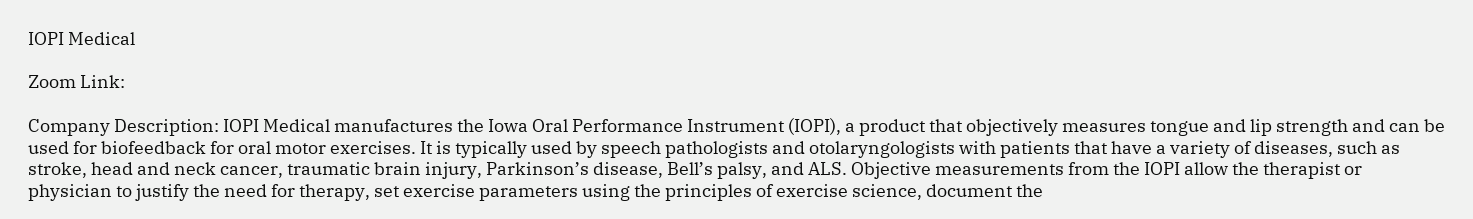IOPI Medical

Zoom Link:

Company Description: IOPI Medical manufactures the Iowa Oral Performance Instrument (IOPI), a product that objectively measures tongue and lip strength and can be used for biofeedback for oral motor exercises. It is typically used by speech pathologists and otolaryngologists with patients that have a variety of diseases, such as stroke, head and neck cancer, traumatic brain injury, Parkinson’s disease, Bell’s palsy, and ALS. Objective measurements from the IOPI allow the therapist or physician to justify the need for therapy, set exercise parameters using the principles of exercise science, document the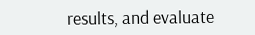results, and evaluate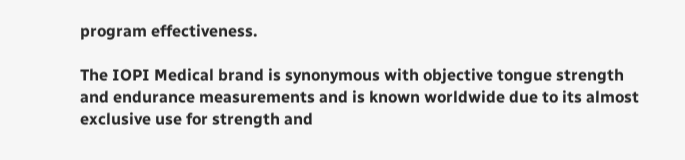program effectiveness.

The IOPI Medical brand is synonymous with objective tongue strength and endurance measurements and is known worldwide due to its almost exclusive use for strength and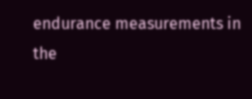endurance measurements in the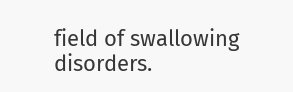field of swallowing disorders.